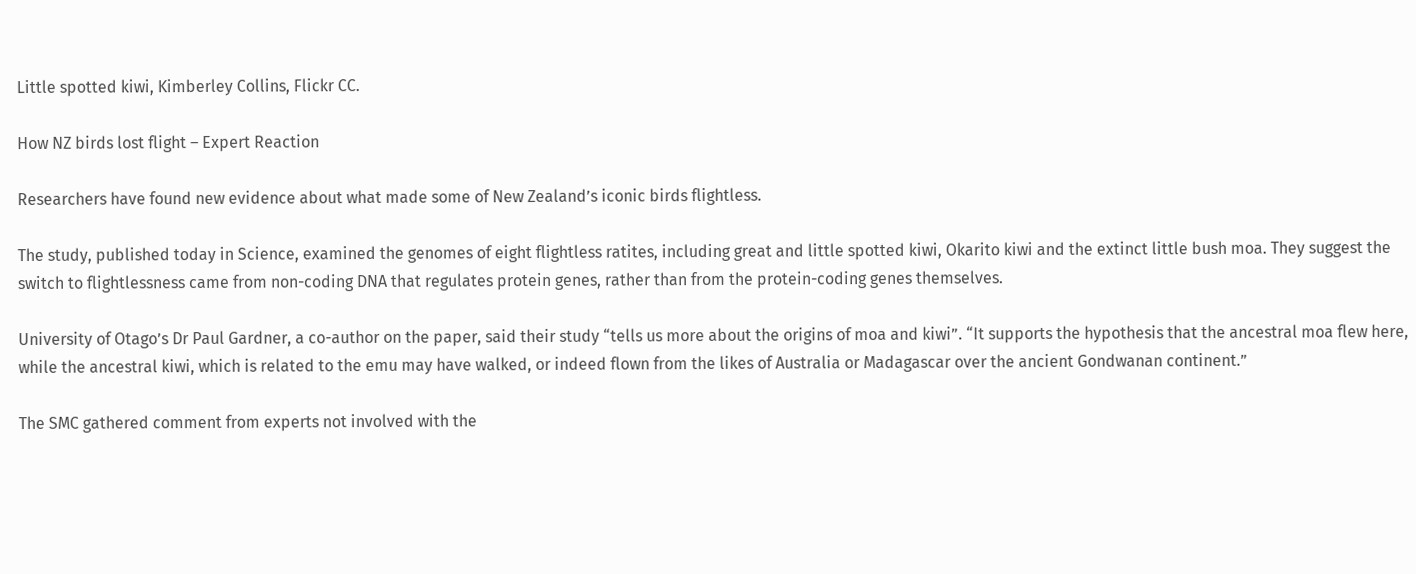Little spotted kiwi, Kimberley Collins, Flickr CC.

How NZ birds lost flight – Expert Reaction

Researchers have found new evidence about what made some of New Zealand’s iconic birds flightless.

The study, published today in Science, examined the genomes of eight flightless ratites, including great and little spotted kiwi, Okarito kiwi and the extinct little bush moa. They suggest the switch to flightlessness came from non-coding DNA that regulates protein genes, rather than from the protein-coding genes themselves.

University of Otago’s Dr Paul Gardner, a co-author on the paper, said their study “tells us more about the origins of moa and kiwi”. “It supports the hypothesis that the ancestral moa flew here, while the ancestral kiwi, which is related to the emu may have walked, or indeed flown from the likes of Australia or Madagascar over the ancient Gondwanan continent.”

The SMC gathered comment from experts not involved with the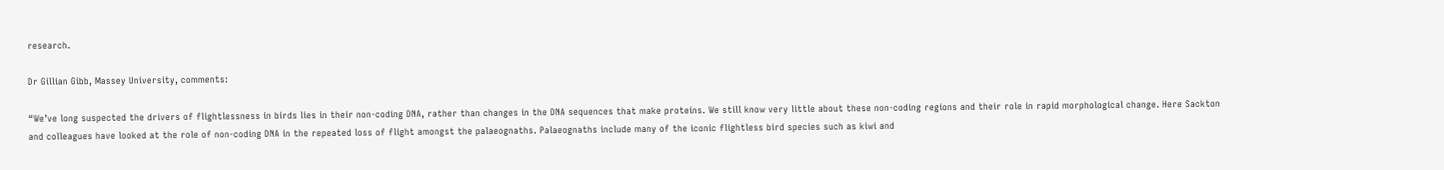research.

Dr Gillian Gibb, Massey University, comments:

“We’ve long suspected the drivers of flightlessness in birds lies in their non-coding DNA, rather than changes in the DNA sequences that make proteins. We still know very little about these non-coding regions and their role in rapid morphological change. Here Sackton and colleagues have looked at the role of non-coding DNA in the repeated loss of flight amongst the palaeognaths. Palaeognaths include many of the iconic flightless bird species such as kiwi and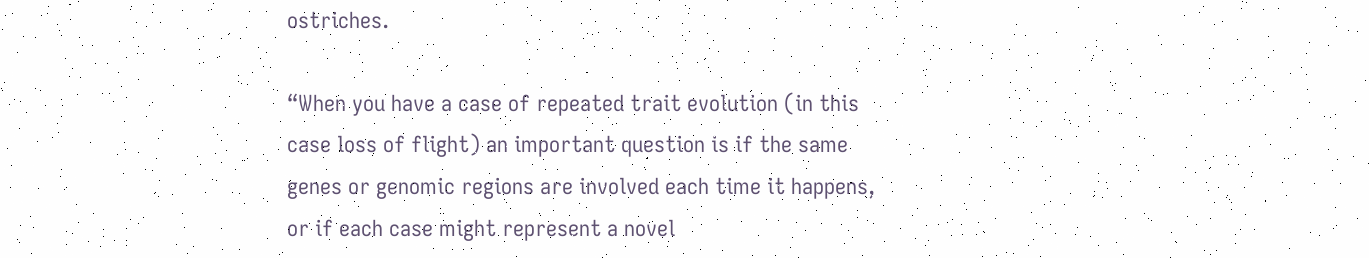ostriches.

“When you have a case of repeated trait evolution (in this case loss of flight) an important question is if the same genes or genomic regions are involved each time it happens, or if each case might represent a novel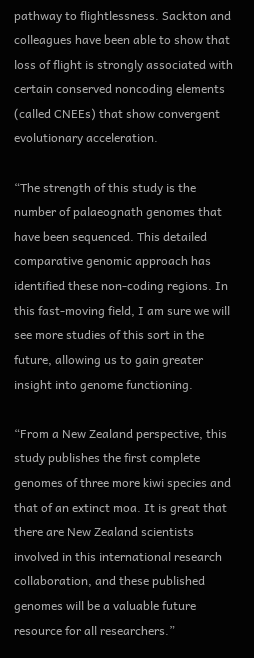pathway to flightlessness. Sackton and colleagues have been able to show that loss of flight is strongly associated with certain conserved noncoding elements (called CNEEs) that show convergent evolutionary acceleration.

“The strength of this study is the number of palaeognath genomes that have been sequenced. This detailed comparative genomic approach has identified these non-coding regions. In this fast-moving field, I am sure we will see more studies of this sort in the future, allowing us to gain greater insight into genome functioning.

“From a New Zealand perspective, this study publishes the first complete genomes of three more kiwi species and that of an extinct moa. It is great that there are New Zealand scientists involved in this international research collaboration, and these published genomes will be a valuable future resource for all researchers.”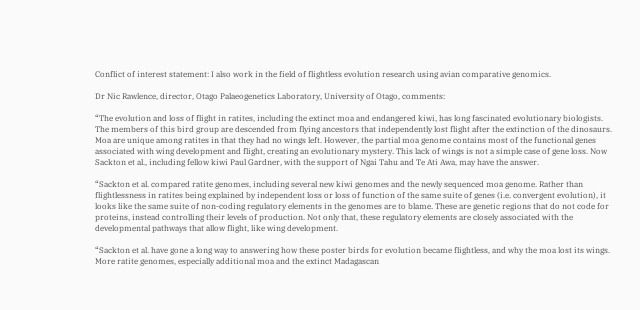Conflict of interest statement: I also work in the field of flightless evolution research using avian comparative genomics.

Dr Nic Rawlence, director, Otago Palaeogenetics Laboratory, University of Otago, comments:

“The evolution and loss of flight in ratites, including the extinct moa and endangered kiwi, has long fascinated evolutionary biologists. The members of this bird group are descended from flying ancestors that independently lost flight after the extinction of the dinosaurs. Moa are unique among ratites in that they had no wings left. However, the partial moa genome contains most of the functional genes associated with wing development and flight, creating an evolutionary mystery. This lack of wings is not a simple case of gene loss. Now Sackton et al., including fellow kiwi Paul Gardner, with the support of Ngai Tahu and Te Ati Awa, may have the answer.

“Sackton et al. compared ratite genomes, including several new kiwi genomes and the newly sequenced moa genome. Rather than flightlessness in ratites being explained by independent loss or loss of function of the same suite of genes (i.e. convergent evolution), it looks like the same suite of non-coding regulatory elements in the genomes are to blame. These are genetic regions that do not code for proteins, instead controlling their levels of production. Not only that, these regulatory elements are closely associated with the developmental pathways that allow flight, like wing development.

“Sackton et al. have gone a long way to answering how these poster birds for evolution became flightless, and why the moa lost its wings. More ratite genomes, especially additional moa and the extinct Madagascan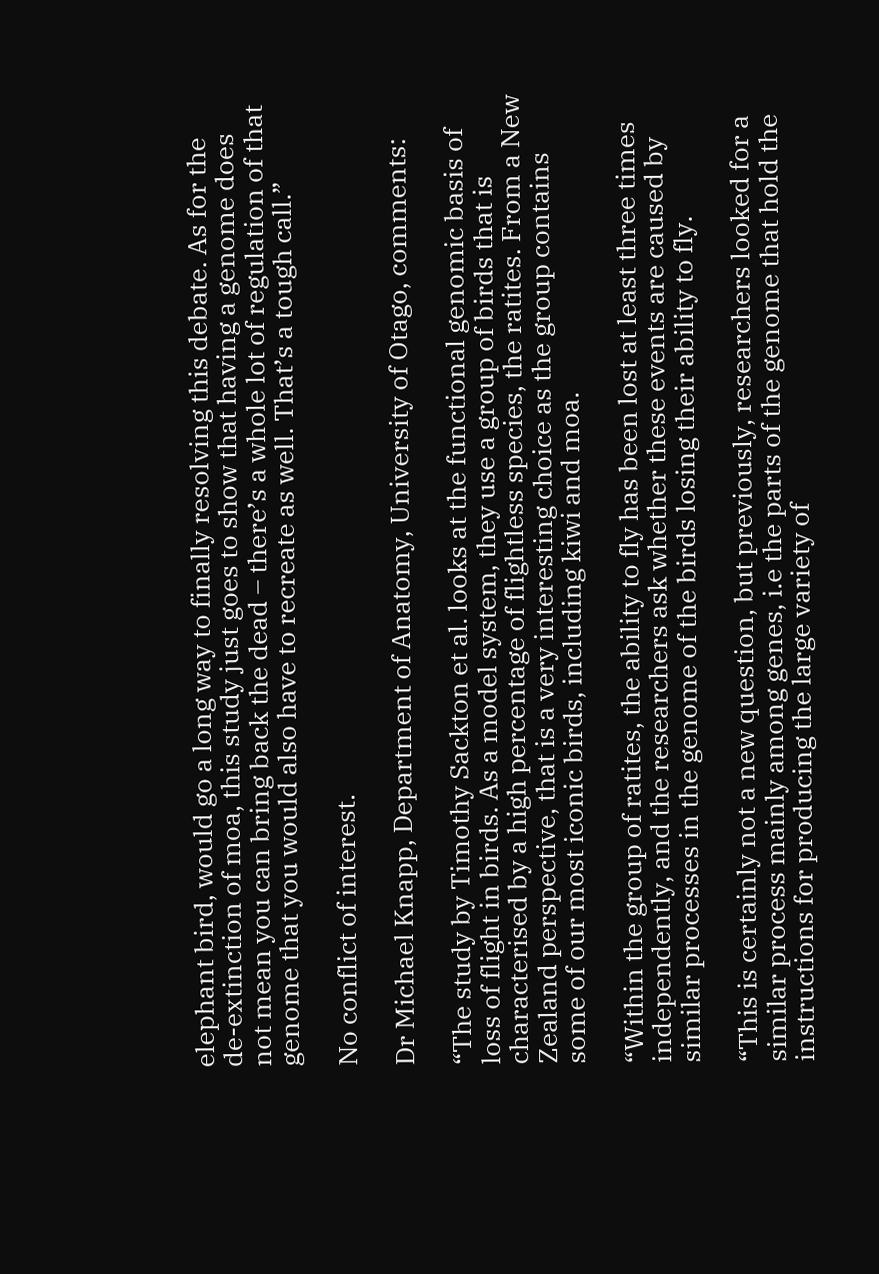elephant bird, would go a long way to finally resolving this debate. As for the de-extinction of moa, this study just goes to show that having a genome does not mean you can bring back the dead – there’s a whole lot of regulation of that genome that you would also have to recreate as well. That’s a tough call.”

No conflict of interest.

Dr Michael Knapp, Department of Anatomy, University of Otago, comments:

“The study by Timothy Sackton et al. looks at the functional genomic basis of loss of flight in birds. As a model system, they use a group of birds that is characterised by a high percentage of flightless species, the ratites. From a New Zealand perspective, that is a very interesting choice as the group contains some of our most iconic birds, including kiwi and moa.

“Within the group of ratites, the ability to fly has been lost at least three times independently, and the researchers ask whether these events are caused by similar processes in the genome of the birds losing their ability to fly.

“This is certainly not a new question, but previously, researchers looked for a similar process mainly among genes, i.e the parts of the genome that hold the instructions for producing the large variety of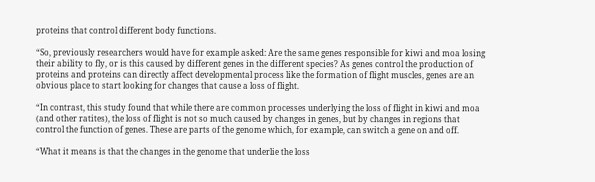proteins that control different body functions.

“So, previously researchers would have for example asked: Are the same genes responsible for kiwi and moa losing their ability to fly, or is this caused by different genes in the different species? As genes control the production of proteins and proteins can directly affect developmental process like the formation of flight muscles, genes are an obvious place to start looking for changes that cause a loss of flight.

“In contrast, this study found that while there are common processes underlying the loss of flight in kiwi and moa (and other ratites), the loss of flight is not so much caused by changes in genes, but by changes in regions that control the function of genes. These are parts of the genome which, for example, can switch a gene on and off.

“What it means is that the changes in the genome that underlie the loss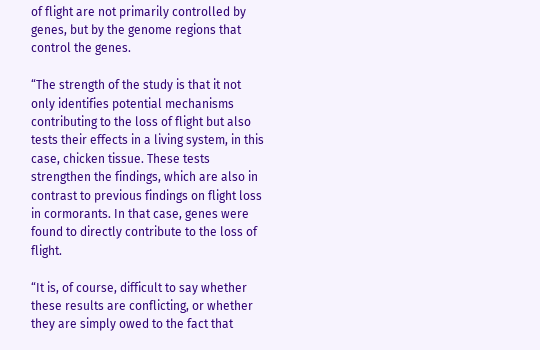of flight are not primarily controlled by genes, but by the genome regions that control the genes.

“The strength of the study is that it not only identifies potential mechanisms contributing to the loss of flight but also tests their effects in a living system, in this case, chicken tissue. These tests strengthen the findings, which are also in contrast to previous findings on flight loss in cormorants. In that case, genes were found to directly contribute to the loss of flight.

“It is, of course, difficult to say whether these results are conflicting, or whether they are simply owed to the fact that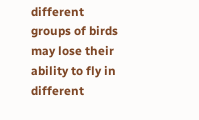different groups of birds may lose their ability to fly in different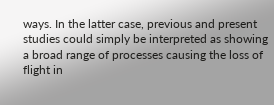ways. In the latter case, previous and present studies could simply be interpreted as showing a broad range of processes causing the loss of flight in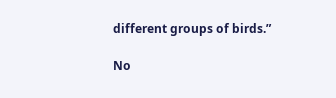different groups of birds.”

No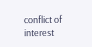conflict of interest